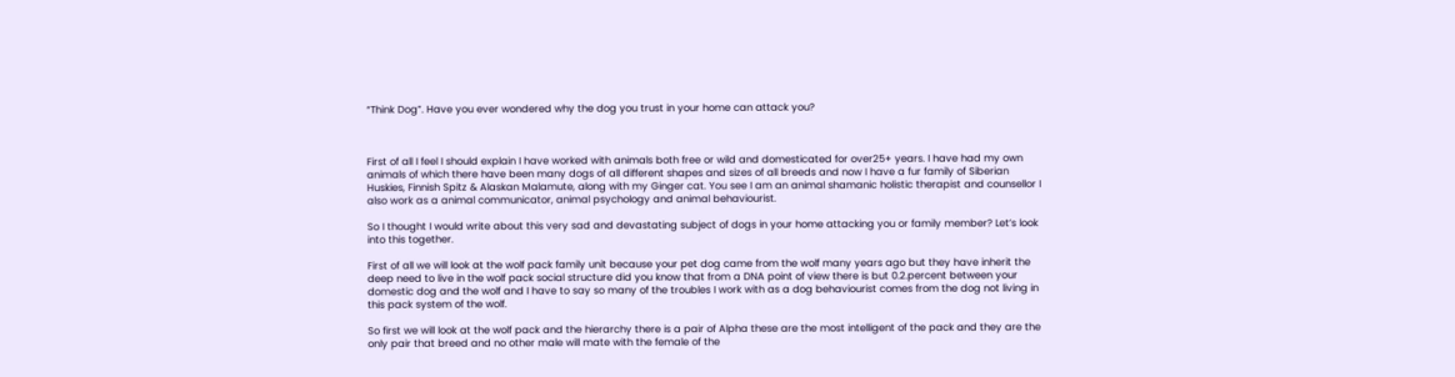“Think Dog”. Have you ever wondered why the dog you trust in your home can attack you?



First of all I feel I should explain I have worked with animals both free or wild and domesticated for over25+ years. I have had my own animals of which there have been many dogs of all different shapes and sizes of all breeds and now I have a fur family of Siberian Huskies, Finnish Spitz & Alaskan Malamute, along with my Ginger cat. You see I am an animal shamanic holistic therapist and counsellor I also work as a animal communicator, animal psychology and animal behaviourist.

So I thought I would write about this very sad and devastating subject of dogs in your home attacking you or family member? Let’s look into this together.

First of all we will look at the wolf pack family unit because your pet dog came from the wolf many years ago but they have inherit the deep need to live in the wolf pack social structure did you know that from a DNA point of view there is but 0.2.percent between your domestic dog and the wolf and I have to say so many of the troubles I work with as a dog behaviourist comes from the dog not living in this pack system of the wolf.

So first we will look at the wolf pack and the hierarchy there is a pair of Alpha these are the most intelligent of the pack and they are the only pair that breed and no other male will mate with the female of the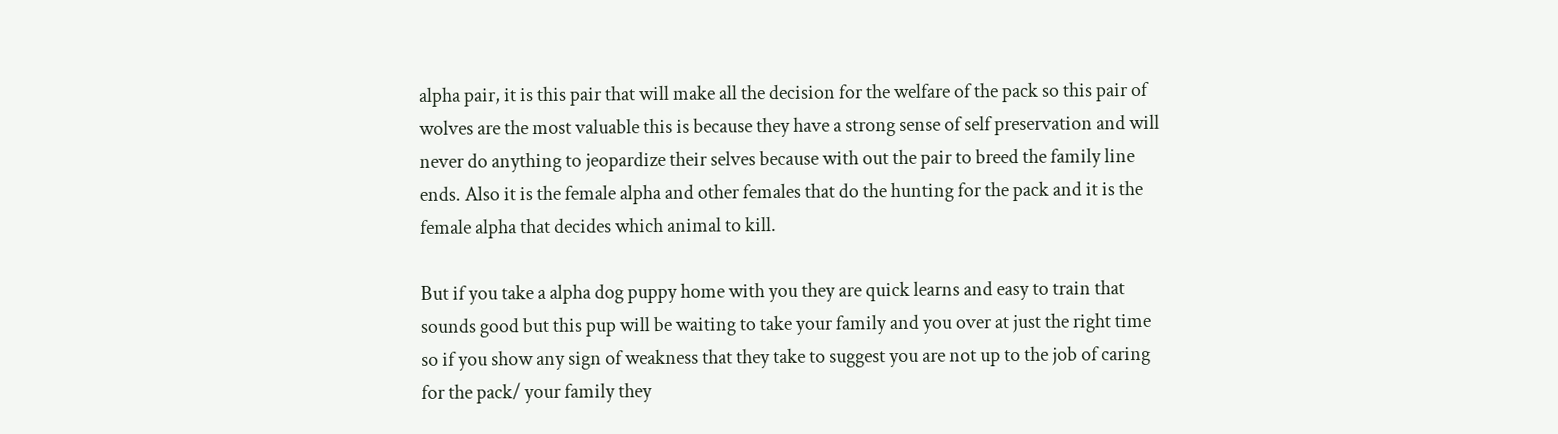alpha pair, it is this pair that will make all the decision for the welfare of the pack so this pair of wolves are the most valuable this is because they have a strong sense of self preservation and will never do anything to jeopardize their selves because with out the pair to breed the family line ends. Also it is the female alpha and other females that do the hunting for the pack and it is the female alpha that decides which animal to kill.

But if you take a alpha dog puppy home with you they are quick learns and easy to train that sounds good but this pup will be waiting to take your family and you over at just the right time so if you show any sign of weakness that they take to suggest you are not up to the job of caring for the pack/ your family they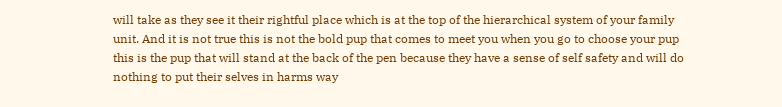will take as they see it their rightful place which is at the top of the hierarchical system of your family unit. And it is not true this is not the bold pup that comes to meet you when you go to choose your pup this is the pup that will stand at the back of the pen because they have a sense of self safety and will do nothing to put their selves in harms way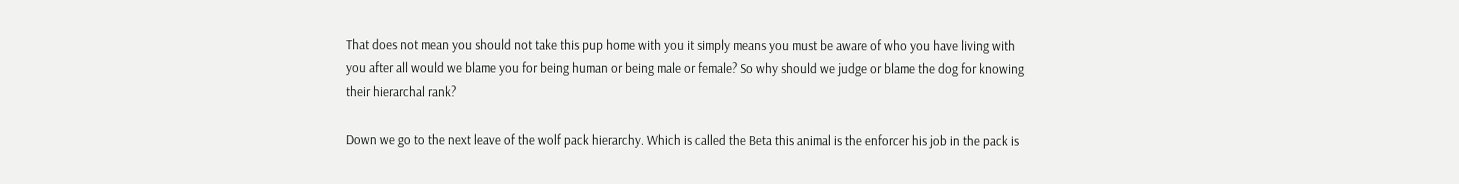That does not mean you should not take this pup home with you it simply means you must be aware of who you have living with you after all would we blame you for being human or being male or female? So why should we judge or blame the dog for knowing their hierarchal rank?

Down we go to the next leave of the wolf pack hierarchy. Which is called the Beta this animal is the enforcer his job in the pack is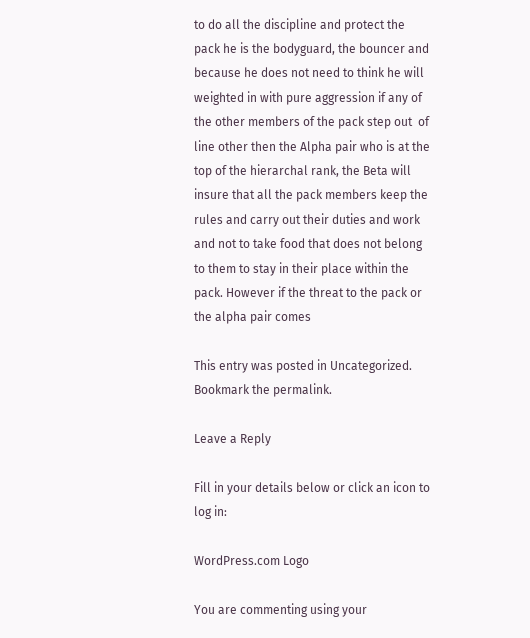to do all the discipline and protect the pack he is the bodyguard, the bouncer and because he does not need to think he will weighted in with pure aggression if any of the other members of the pack step out  of line other then the Alpha pair who is at the top of the hierarchal rank, the Beta will insure that all the pack members keep the rules and carry out their duties and work and not to take food that does not belong to them to stay in their place within the pack. However if the threat to the pack or the alpha pair comes

This entry was posted in Uncategorized. Bookmark the permalink.

Leave a Reply

Fill in your details below or click an icon to log in:

WordPress.com Logo

You are commenting using your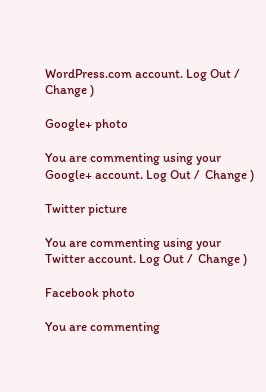WordPress.com account. Log Out /  Change )

Google+ photo

You are commenting using your Google+ account. Log Out /  Change )

Twitter picture

You are commenting using your Twitter account. Log Out /  Change )

Facebook photo

You are commenting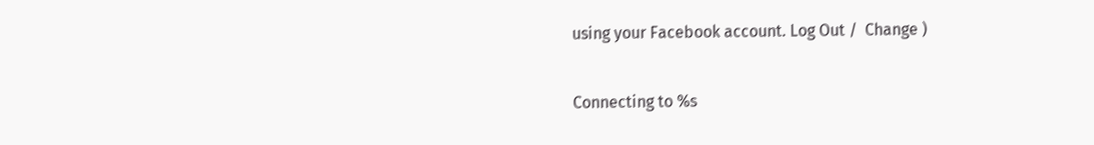using your Facebook account. Log Out /  Change )


Connecting to %s